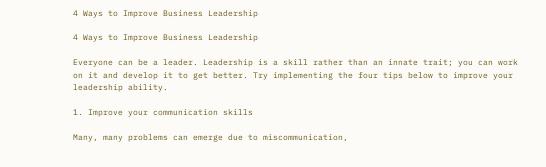4 Ways to Improve Business Leadership

4 Ways to Improve Business Leadership

Everyone can be a leader. Leadership is a skill rather than an innate trait; you can work on it and develop it to get better. Try implementing the four tips below to improve your leadership ability.

1. Improve your communication skills

Many, many problems can emerge due to miscommunication,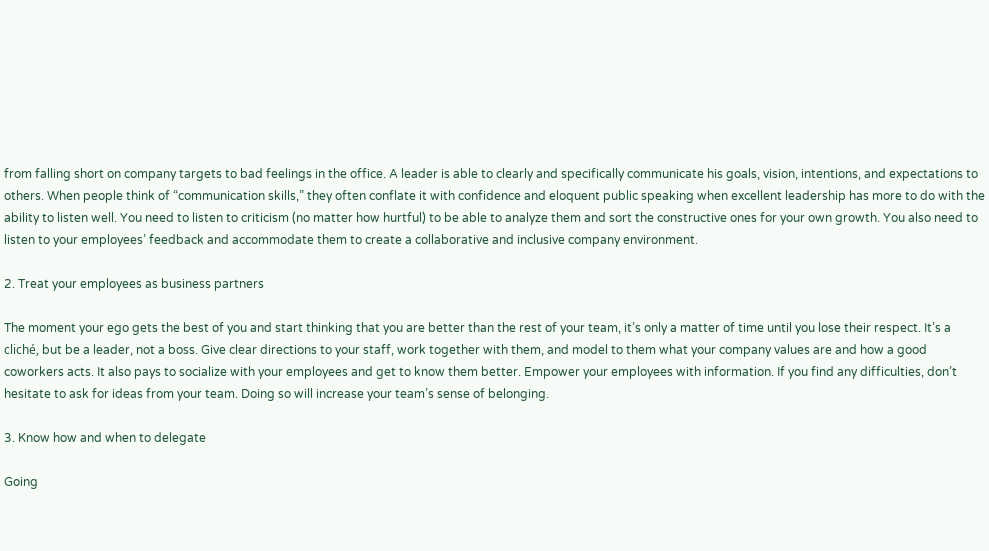from falling short on company targets to bad feelings in the office. A leader is able to clearly and specifically communicate his goals, vision, intentions, and expectations to others. When people think of “communication skills,” they often conflate it with confidence and eloquent public speaking when excellent leadership has more to do with the ability to listen well. You need to listen to criticism (no matter how hurtful) to be able to analyze them and sort the constructive ones for your own growth. You also need to listen to your employees’ feedback and accommodate them to create a collaborative and inclusive company environment.

2. Treat your employees as business partners

The moment your ego gets the best of you and start thinking that you are better than the rest of your team, it’s only a matter of time until you lose their respect. It’s a cliché, but be a leader, not a boss. Give clear directions to your staff, work together with them, and model to them what your company values are and how a good coworkers acts. It also pays to socialize with your employees and get to know them better. Empower your employees with information. If you find any difficulties, don’t hesitate to ask for ideas from your team. Doing so will increase your team’s sense of belonging.

3. Know how and when to delegate

Going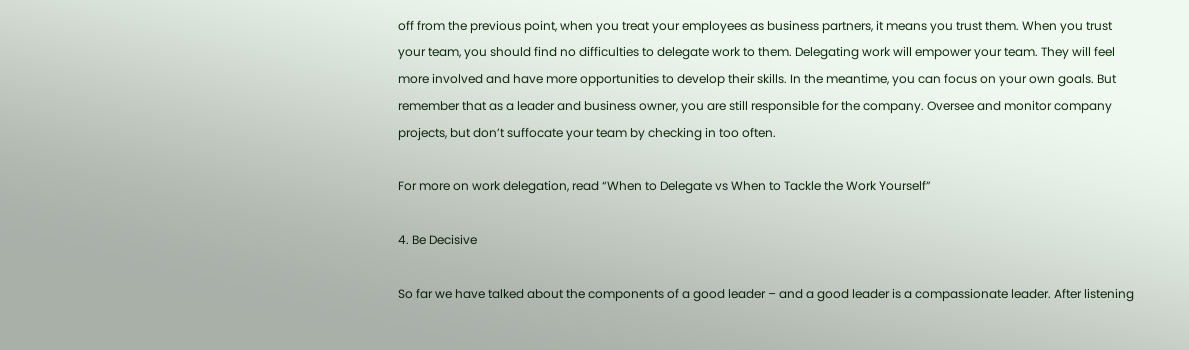off from the previous point, when you treat your employees as business partners, it means you trust them. When you trust your team, you should find no difficulties to delegate work to them. Delegating work will empower your team. They will feel more involved and have more opportunities to develop their skills. In the meantime, you can focus on your own goals. But remember that as a leader and business owner, you are still responsible for the company. Oversee and monitor company projects, but don’t suffocate your team by checking in too often.

For more on work delegation, read “When to Delegate vs When to Tackle the Work Yourself”

4. Be Decisive

So far we have talked about the components of a good leader – and a good leader is a compassionate leader. After listening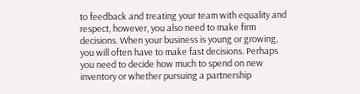to feedback and treating your team with equality and respect, however, you also need to make firm decisions. When your business is young or growing, you will often have to make fast decisions. Perhaps you need to decide how much to spend on new inventory or whether pursuing a partnership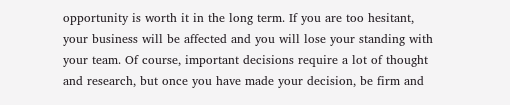opportunity is worth it in the long term. If you are too hesitant, your business will be affected and you will lose your standing with your team. Of course, important decisions require a lot of thought and research, but once you have made your decision, be firm and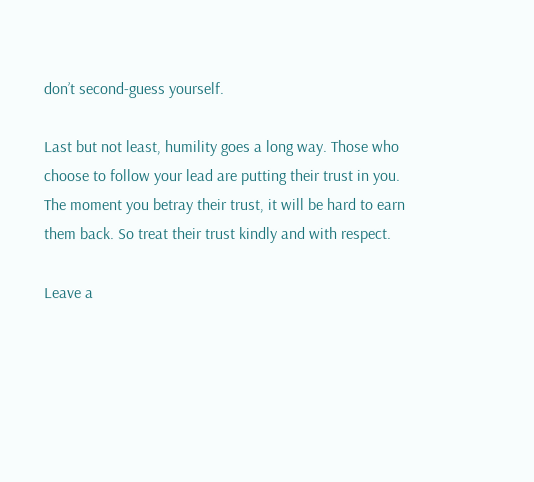don’t second-guess yourself.

Last but not least, humility goes a long way. Those who choose to follow your lead are putting their trust in you. The moment you betray their trust, it will be hard to earn them back. So treat their trust kindly and with respect.

Leave a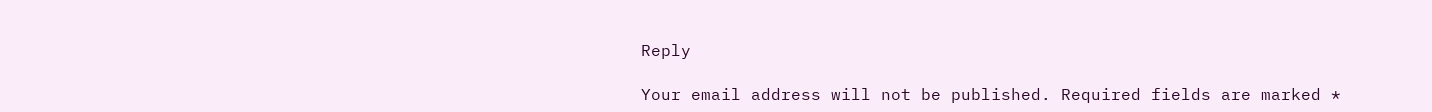Reply

Your email address will not be published. Required fields are marked *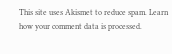This site uses Akismet to reduce spam. Learn how your comment data is processed.